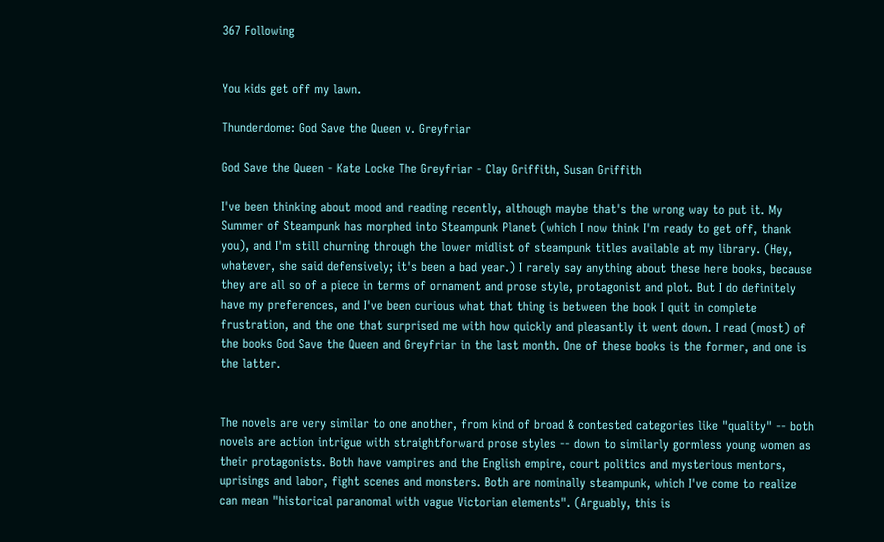367 Following


You kids get off my lawn.

Thunderdome: God Save the Queen v. Greyfriar

God Save the Queen - Kate Locke The Greyfriar - Clay Griffith, Susan Griffith

I've been thinking about mood and reading recently, although maybe that's the wrong way to put it. My Summer of Steampunk has morphed into Steampunk Planet (which I now think I'm ready to get off, thank you), and I'm still churning through the lower midlist of steampunk titles available at my library. (Hey, whatever, she said defensively; it's been a bad year.) I rarely say anything about these here books, because they are all so of a piece in terms of ornament and prose style, protagonist and plot. But I do definitely have my preferences, and I've been curious what that thing is between the book I quit in complete frustration, and the one that surprised me with how quickly and pleasantly it went down. I read (most) of the books God Save the Queen and Greyfriar in the last month. One of these books is the former, and one is the latter.


The novels are very similar to one another, from kind of broad & contested categories like "quality" -- both novels are action intrigue with straightforward prose styles -- down to similarly gormless young women as their protagonists. Both have vampires and the English empire, court politics and mysterious mentors, uprisings and labor, fight scenes and monsters. Both are nominally steampunk, which I've come to realize can mean "historical paranomal with vague Victorian elements". (Arguably, this is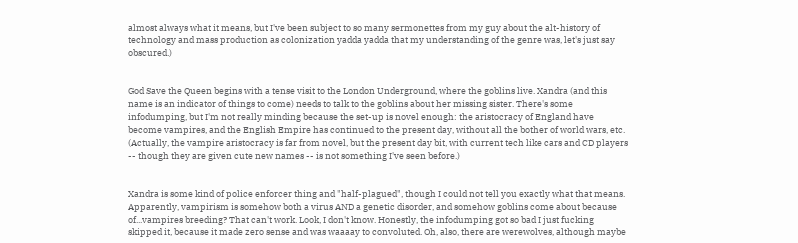almost always what it means, but I've been subject to so many sermonettes from my guy about the alt-history of technology and mass production as colonization yadda yadda that my understanding of the genre was, let's just say obscured.)


God Save the Queen begins with a tense visit to the London Underground, where the goblins live. Xandra (and this name is an indicator of things to come) needs to talk to the goblins about her missing sister. There's some infodumping, but I'm not really minding because the set-up is novel enough: the aristocracy of England have become vampires, and the English Empire has continued to the present day, without all the bother of world wars, etc. (Actually, the vampire aristocracy is far from novel, but the present day bit, with current tech like cars and CD players -- though they are given cute new names -- is not something I've seen before.)


Xandra is some kind of police enforcer thing and "half-plagued", though I could not tell you exactly what that means. Apparently, vampirism is somehow both a virus AND a genetic disorder, and somehow goblins come about because of...vampires breeding? That can't work. Look, I don't know. Honestly, the infodumping got so bad I just fucking skipped it, because it made zero sense and was waaaay to convoluted. Oh, also, there are werewolves, although maybe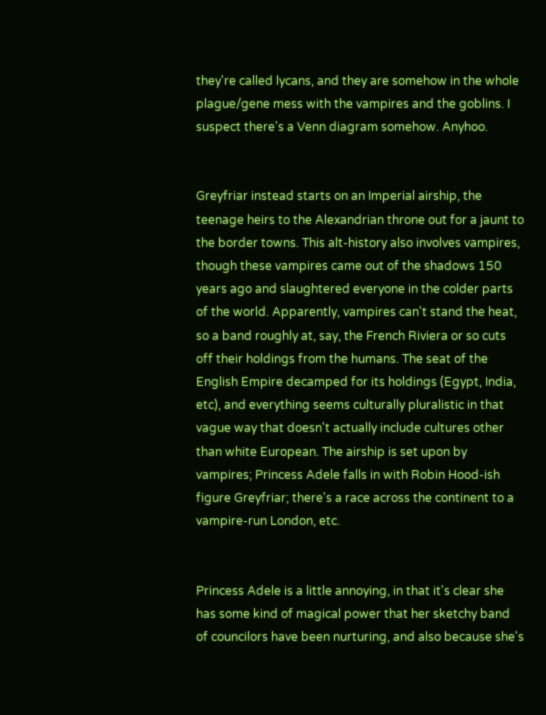they're called lycans, and they are somehow in the whole plague/gene mess with the vampires and the goblins. I suspect there's a Venn diagram somehow. Anyhoo.


Greyfriar instead starts on an Imperial airship, the teenage heirs to the Alexandrian throne out for a jaunt to the border towns. This alt-history also involves vampires, though these vampires came out of the shadows 150 years ago and slaughtered everyone in the colder parts of the world. Apparently, vampires can't stand the heat, so a band roughly at, say, the French Riviera or so cuts off their holdings from the humans. The seat of the English Empire decamped for its holdings (Egypt, India, etc), and everything seems culturally pluralistic in that vague way that doesn't actually include cultures other than white European. The airship is set upon by vampires; Princess Adele falls in with Robin Hood-ish figure Greyfriar; there's a race across the continent to a vampire-run London, etc.


Princess Adele is a little annoying, in that it's clear she has some kind of magical power that her sketchy band of councilors have been nurturing, and also because she's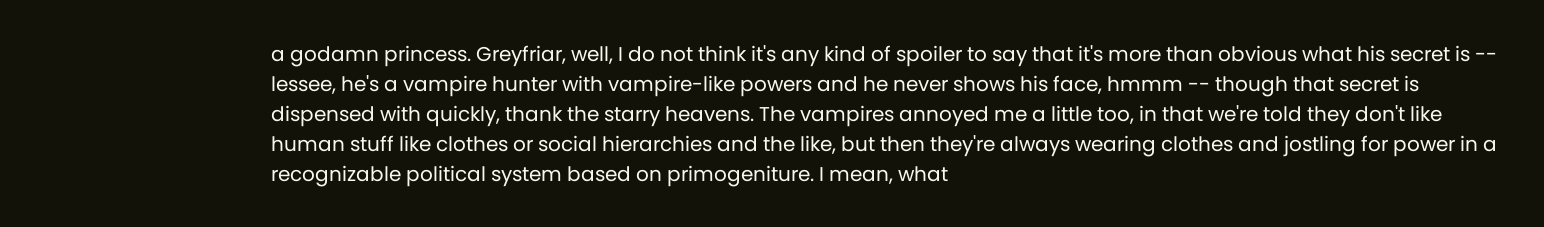a godamn princess. Greyfriar, well, I do not think it's any kind of spoiler to say that it's more than obvious what his secret is -- lessee, he's a vampire hunter with vampire-like powers and he never shows his face, hmmm -- though that secret is dispensed with quickly, thank the starry heavens. The vampires annoyed me a little too, in that we're told they don't like human stuff like clothes or social hierarchies and the like, but then they're always wearing clothes and jostling for power in a recognizable political system based on primogeniture. I mean, what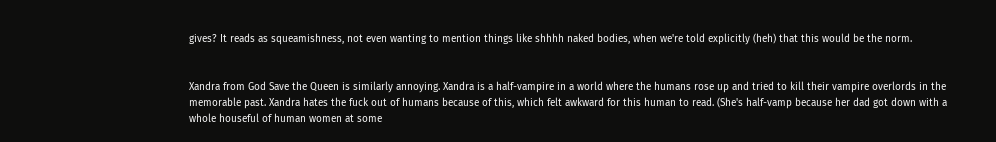gives? It reads as squeamishness, not even wanting to mention things like shhhh naked bodies, when we're told explicitly (heh) that this would be the norm.


Xandra from God Save the Queen is similarly annoying. Xandra is a half-vampire in a world where the humans rose up and tried to kill their vampire overlords in the memorable past. Xandra hates the fuck out of humans because of this, which felt awkward for this human to read. (She's half-vamp because her dad got down with a whole houseful of human women at some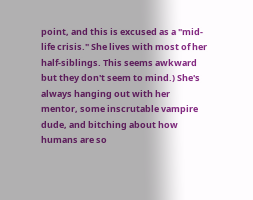point, and this is excused as a "mid-life crisis." She lives with most of her half-siblings. This seems awkward but they don't seem to mind.) She's always hanging out with her mentor, some inscrutable vampire dude, and bitching about how humans are so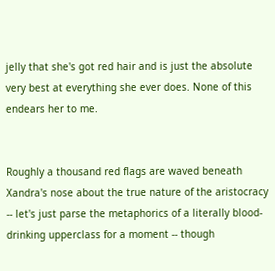jelly that she's got red hair and is just the absolute very best at everything she ever does. None of this endears her to me.


Roughly a thousand red flags are waved beneath Xandra's nose about the true nature of the aristocracy -- let's just parse the metaphorics of a literally blood-drinking upperclass for a moment -- though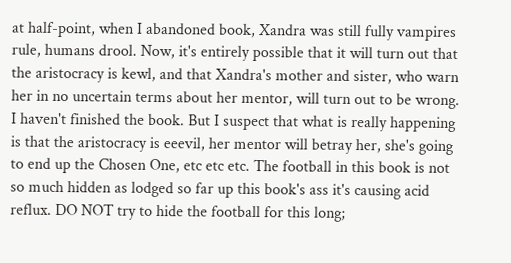at half-point, when I abandoned book, Xandra was still fully vampires rule, humans drool. Now, it's entirely possible that it will turn out that the aristocracy is kewl, and that Xandra's mother and sister, who warn her in no uncertain terms about her mentor, will turn out to be wrong. I haven't finished the book. But I suspect that what is really happening is that the aristocracy is eeevil, her mentor will betray her, she's going to end up the Chosen One, etc etc etc. The football in this book is not so much hidden as lodged so far up this book's ass it's causing acid reflux. DO NOT try to hide the football for this long;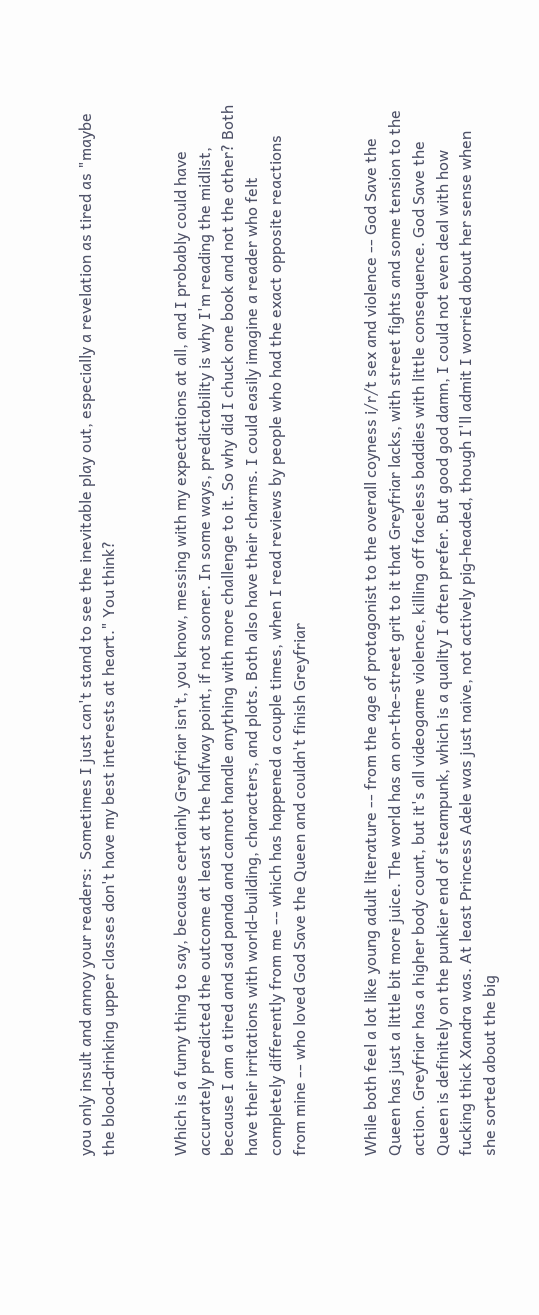you only insult and annoy your readers:  Sometimes I just can't stand to see the inevitable play out, especially a revelation as tired as "maybe the blood-drinking upper classes don't have my best interests at heart." You think?


Which is a funny thing to say, because certainly Greyfriar isn't, you know, messing with my expectations at all, and I probably could have accurately predicted the outcome at least at the halfway point, if not sooner. In some ways, predictability is why I'm reading the midlist, because I am a tired and sad panda and cannot handle anything with more challenge to it. So why did I chuck one book and not the other? Both have their irritations with world-building, characters, and plots. Both also have their charms. I could easily imagine a reader who felt completely differently from me -- which has happened a couple times, when I read reviews by people who had the exact opposite reactions from mine -- who loved God Save the Queen and couldn't finish Greyfriar


While both feel a lot like young adult literature -- from the age of protagonist to the overall coyness i/r/t sex and violence -- God Save the Queen has just a little bit more juice. The world has an on-the-street grit to it that Greyfriar lacks, with street fights and some tension to the action. Greyfriar has a higher body count, but it's all videogame violence, killing off faceless baddies with little consequence. God Save the Queen is definitely on the punkier end of steampunk, which is a quality I often prefer. But good god damn, I could not even deal with how fucking thick Xandra was. At least Princess Adele was just naive, not actively pig-headed, though I'll admit I worried about her sense when she sorted about the big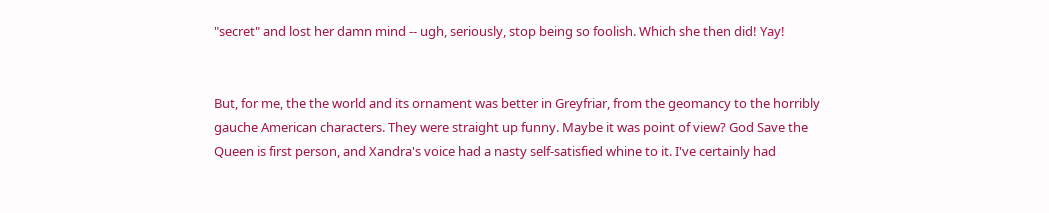"secret" and lost her damn mind -- ugh, seriously, stop being so foolish. Which she then did! Yay!


But, for me, the the world and its ornament was better in Greyfriar, from the geomancy to the horribly gauche American characters. They were straight up funny. Maybe it was point of view? God Save the Queen is first person, and Xandra's voice had a nasty self-satisfied whine to it. I've certainly had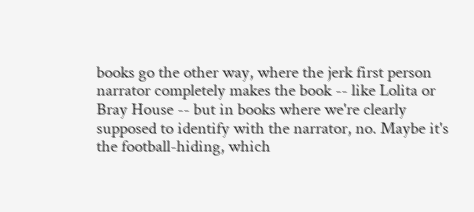books go the other way, where the jerk first person narrator completely makes the book -- like Lolita or Bray House -- but in books where we're clearly supposed to identify with the narrator, no. Maybe it's the football-hiding, which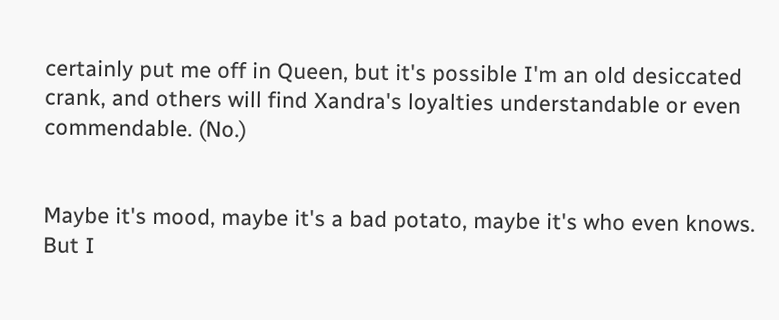certainly put me off in Queen, but it's possible I'm an old desiccated crank, and others will find Xandra's loyalties understandable or even commendable. (No.)


Maybe it's mood, maybe it's a bad potato, maybe it's who even knows. But I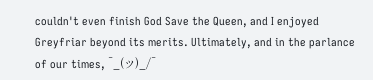couldn't even finish God Save the Queen, and I enjoyed Greyfriar beyond its merits. Ultimately, and in the parlance of our times, ¯_(ツ)_/¯